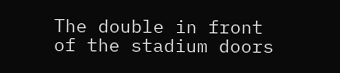The double in front of the stadium doors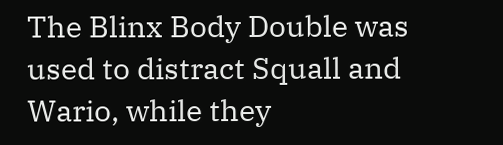The Blinx Body Double was used to distract Squall and Wario, while they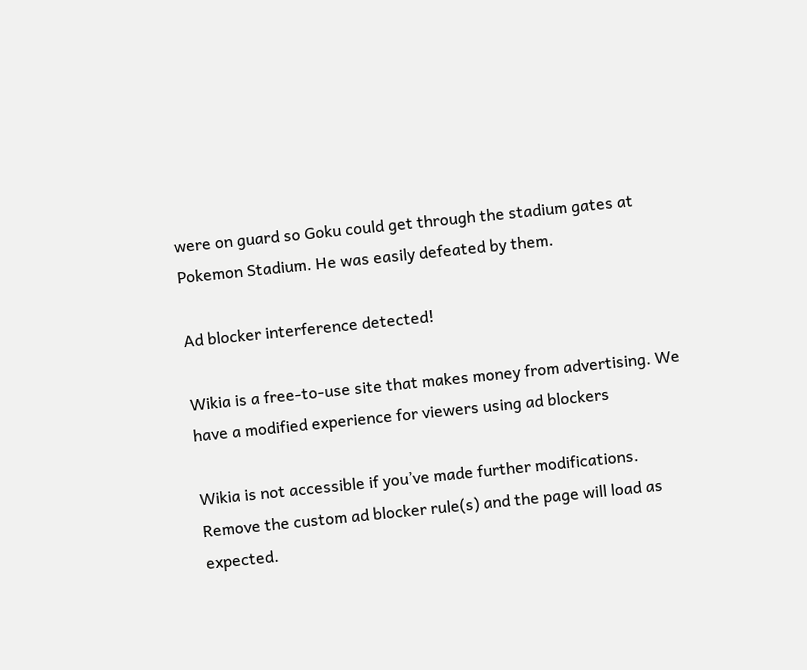were on guard so Goku could get through the stadium gates at Pokemon Stadium. He was easily defeated by them.

Ad blocker interference detected!

Wikia is a free-to-use site that makes money from advertising. We have a modified experience for viewers using ad blockers

Wikia is not accessible if you’ve made further modifications. Remove the custom ad blocker rule(s) and the page will load as expected.